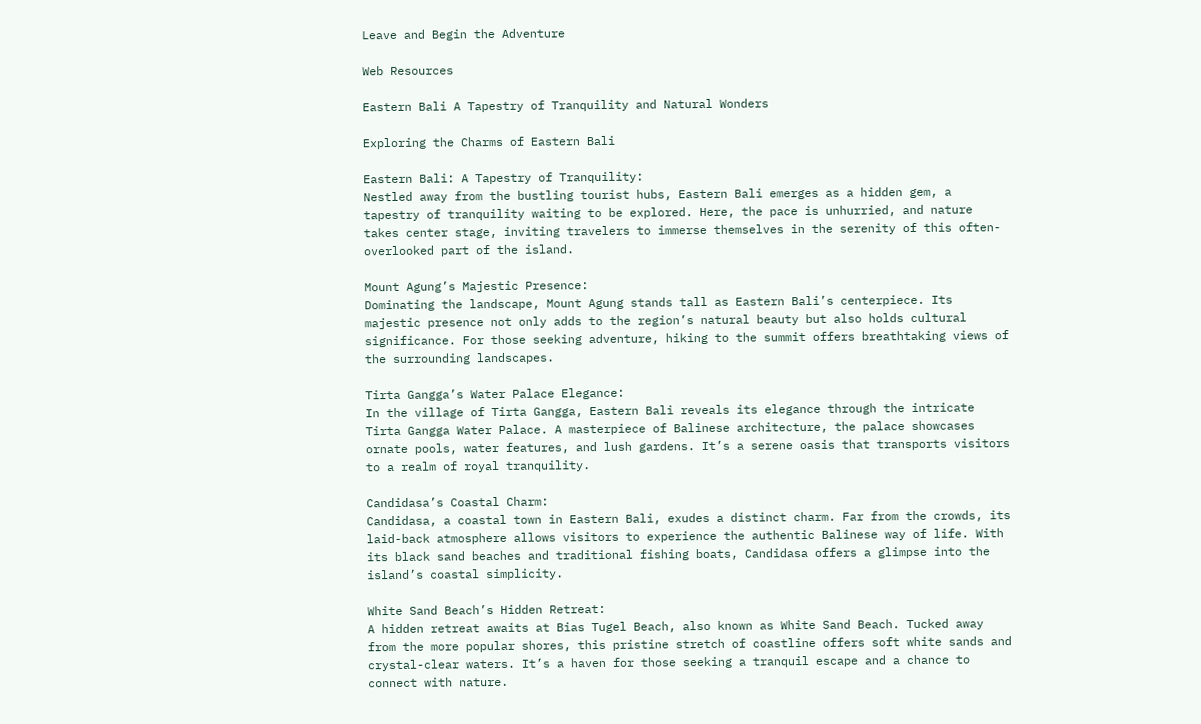Leave and Begin the Adventure

Web Resources

Eastern Bali A Tapestry of Tranquility and Natural Wonders

Exploring the Charms of Eastern Bali

Eastern Bali: A Tapestry of Tranquility:
Nestled away from the bustling tourist hubs, Eastern Bali emerges as a hidden gem, a tapestry of tranquility waiting to be explored. Here, the pace is unhurried, and nature takes center stage, inviting travelers to immerse themselves in the serenity of this often-overlooked part of the island.

Mount Agung’s Majestic Presence:
Dominating the landscape, Mount Agung stands tall as Eastern Bali’s centerpiece. Its majestic presence not only adds to the region’s natural beauty but also holds cultural significance. For those seeking adventure, hiking to the summit offers breathtaking views of the surrounding landscapes.

Tirta Gangga’s Water Palace Elegance:
In the village of Tirta Gangga, Eastern Bali reveals its elegance through the intricate Tirta Gangga Water Palace. A masterpiece of Balinese architecture, the palace showcases ornate pools, water features, and lush gardens. It’s a serene oasis that transports visitors to a realm of royal tranquility.

Candidasa’s Coastal Charm:
Candidasa, a coastal town in Eastern Bali, exudes a distinct charm. Far from the crowds, its laid-back atmosphere allows visitors to experience the authentic Balinese way of life. With its black sand beaches and traditional fishing boats, Candidasa offers a glimpse into the island’s coastal simplicity.

White Sand Beach’s Hidden Retreat:
A hidden retreat awaits at Bias Tugel Beach, also known as White Sand Beach. Tucked away from the more popular shores, this pristine stretch of coastline offers soft white sands and crystal-clear waters. It’s a haven for those seeking a tranquil escape and a chance to connect with nature.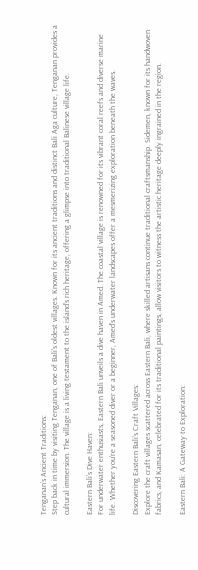Tenganan’s Ancient Traditions:
Step back in time by visiting Tenganan, one of Bali’s oldest villages. Known for its ancient traditions and distinct Bali Aga culture, Tenganan provides a cultural immersion. The village is a living testament to the island’s rich heritage, offering a glimpse into traditional Balinese village life.

Eastern Bali’s Dive Haven:
For underwater enthusiasts, Eastern Bali unveils a dive haven in Amed. The coastal village is renowned for its vibrant coral reefs and diverse marine life. Whether you’re a seasoned diver or a beginner, Amed’s underwater landscapes offer a mesmerizing exploration beneath the waves.

Discovering Eastern Bali’s Craft Villages:
Explore the craft villages scattered across Eastern Bali, where skilled artisans continue traditional craftsmanship. Sidemen, known for its handwoven fabrics, and Kamasan, celebrated for its traditional paintings, allow visitors to witness the artistic heritage deeply ingrained in the region.

Eastern Bali: A Gateway to Exploration: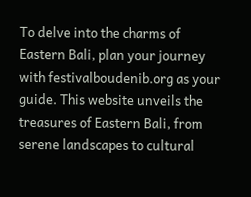To delve into the charms of Eastern Bali, plan your journey with festivalboudenib.org as your guide. This website unveils the treasures of Eastern Bali, from serene landscapes to cultural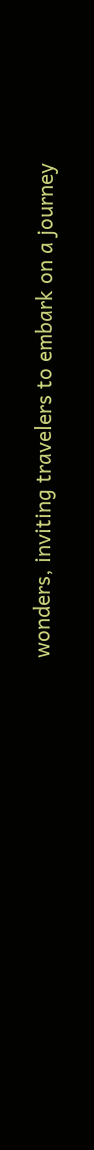wonders, inviting travelers to embark on a journey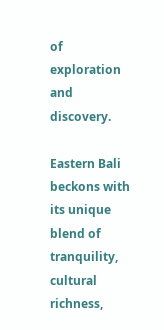of exploration and discovery.

Eastern Bali beckons with its unique blend of tranquility, cultural richness,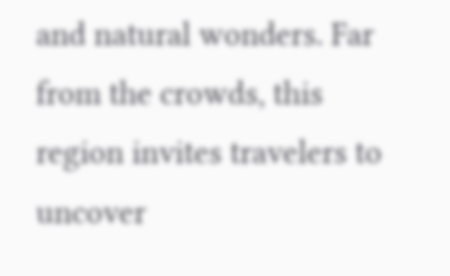and natural wonders. Far from the crowds, this region invites travelers to uncover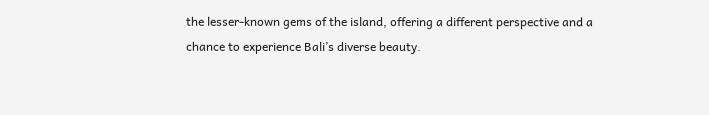the lesser-known gems of the island, offering a different perspective and a chance to experience Bali’s diverse beauty.